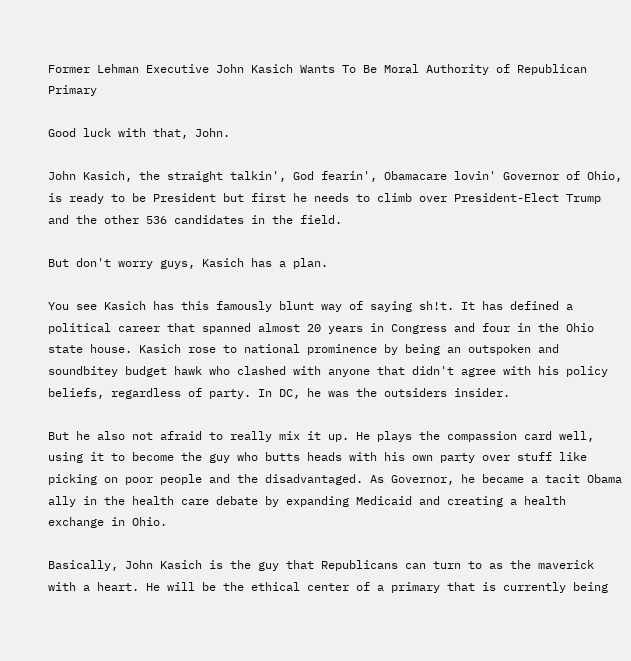Former Lehman Executive John Kasich Wants To Be Moral Authority of Republican Primary

Good luck with that, John.

John Kasich, the straight talkin', God fearin', Obamacare lovin' Governor of Ohio, is ready to be President but first he needs to climb over President-Elect Trump and the other 536 candidates in the field.

But don't worry guys, Kasich has a plan.

You see Kasich has this famously blunt way of saying sh!t. It has defined a political career that spanned almost 20 years in Congress and four in the Ohio state house. Kasich rose to national prominence by being an outspoken and soundbitey budget hawk who clashed with anyone that didn't agree with his policy beliefs, regardless of party. In DC, he was the outsiders insider.

But he also not afraid to really mix it up. He plays the compassion card well, using it to become the guy who butts heads with his own party over stuff like picking on poor people and the disadvantaged. As Governor, he became a tacit Obama ally in the health care debate by expanding Medicaid and creating a health exchange in Ohio.

Basically, John Kasich is the guy that Republicans can turn to as the maverick with a heart. He will be the ethical center of a primary that is currently being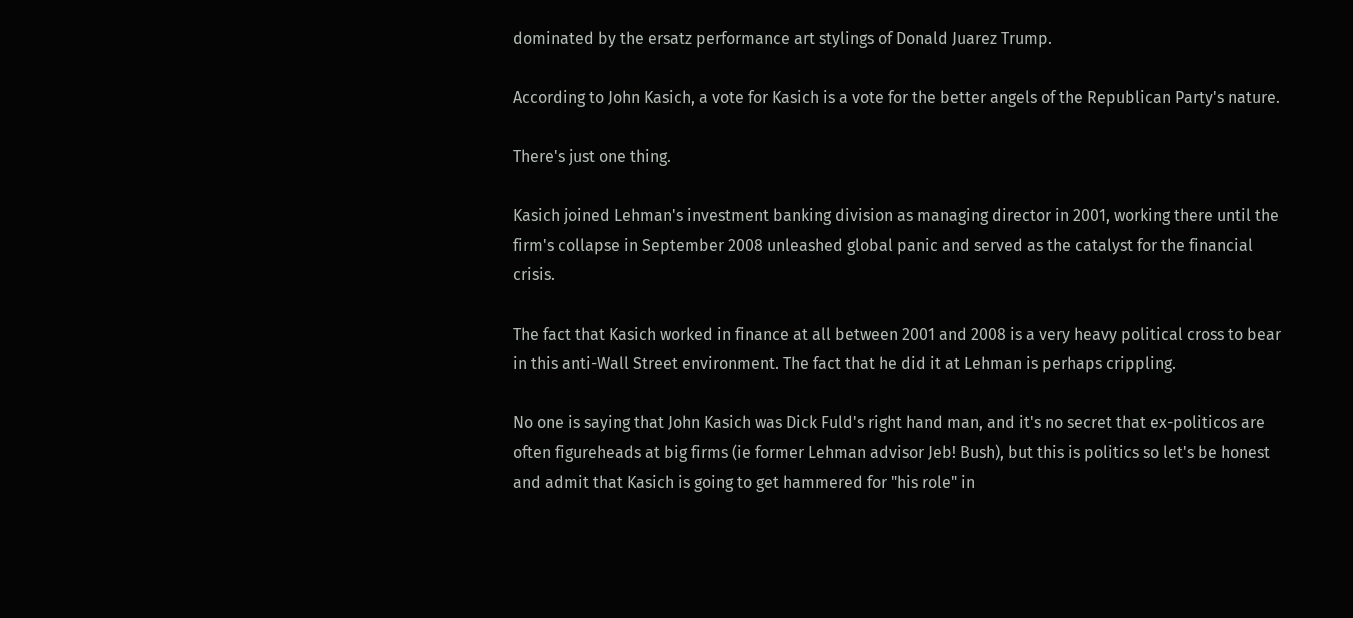dominated by the ersatz performance art stylings of Donald Juarez Trump.

According to John Kasich, a vote for Kasich is a vote for the better angels of the Republican Party's nature.

There's just one thing.

Kasich joined Lehman's investment banking division as managing director in 2001, working there until the firm's collapse in September 2008 unleashed global panic and served as the catalyst for the financial crisis.

The fact that Kasich worked in finance at all between 2001 and 2008 is a very heavy political cross to bear in this anti-Wall Street environment. The fact that he did it at Lehman is perhaps crippling.

No one is saying that John Kasich was Dick Fuld's right hand man, and it's no secret that ex-politicos are often figureheads at big firms (ie former Lehman advisor Jeb! Bush), but this is politics so let's be honest and admit that Kasich is going to get hammered for "his role" in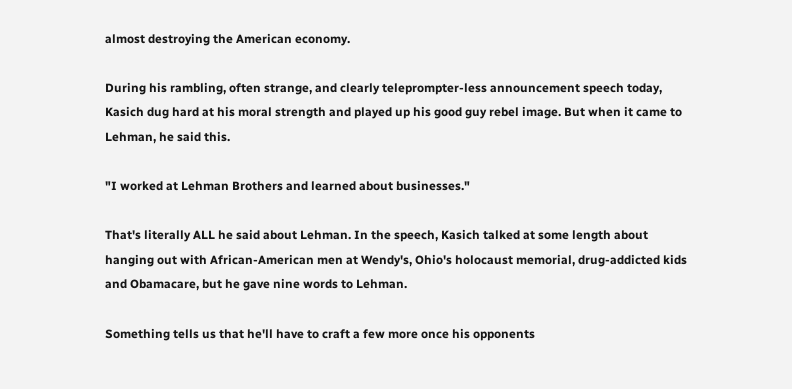almost destroying the American economy.

During his rambling, often strange, and clearly teleprompter-less announcement speech today, Kasich dug hard at his moral strength and played up his good guy rebel image. But when it came to Lehman, he said this.

"I worked at Lehman Brothers and learned about businesses."

That's literally ALL he said about Lehman. In the speech, Kasich talked at some length about hanging out with African-American men at Wendy's, Ohio's holocaust memorial, drug-addicted kids and Obamacare, but he gave nine words to Lehman.

Something tells us that he'll have to craft a few more once his opponents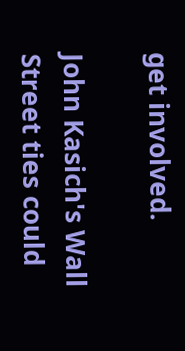get involved.

John Kasich's Wall Street ties could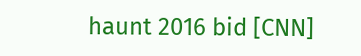haunt 2016 bid [CNN]